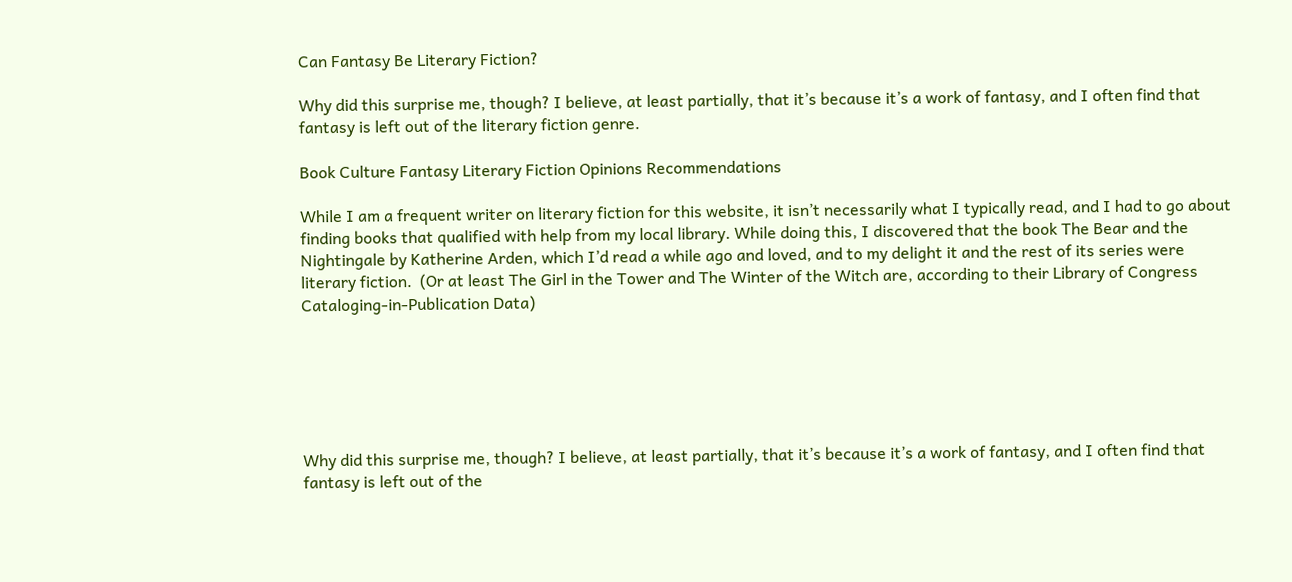Can Fantasy Be Literary Fiction?

Why did this surprise me, though? I believe, at least partially, that it’s because it’s a work of fantasy, and I often find that fantasy is left out of the literary fiction genre.

Book Culture Fantasy Literary Fiction Opinions Recommendations

While I am a frequent writer on literary fiction for this website, it isn’t necessarily what I typically read, and I had to go about finding books that qualified with help from my local library. While doing this, I discovered that the book The Bear and the Nightingale by Katherine Arden, which I’d read a while ago and loved, and to my delight it and the rest of its series were literary fiction.  (Or at least The Girl in the Tower and The Winter of the Witch are, according to their Library of Congress Cataloging-in-Publication Data)






Why did this surprise me, though? I believe, at least partially, that it’s because it’s a work of fantasy, and I often find that fantasy is left out of the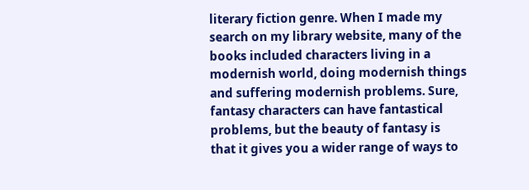literary fiction genre. When I made my search on my library website, many of the books included characters living in a modernish world, doing modernish things and suffering modernish problems. Sure, fantasy characters can have fantastical problems, but the beauty of fantasy is that it gives you a wider range of ways to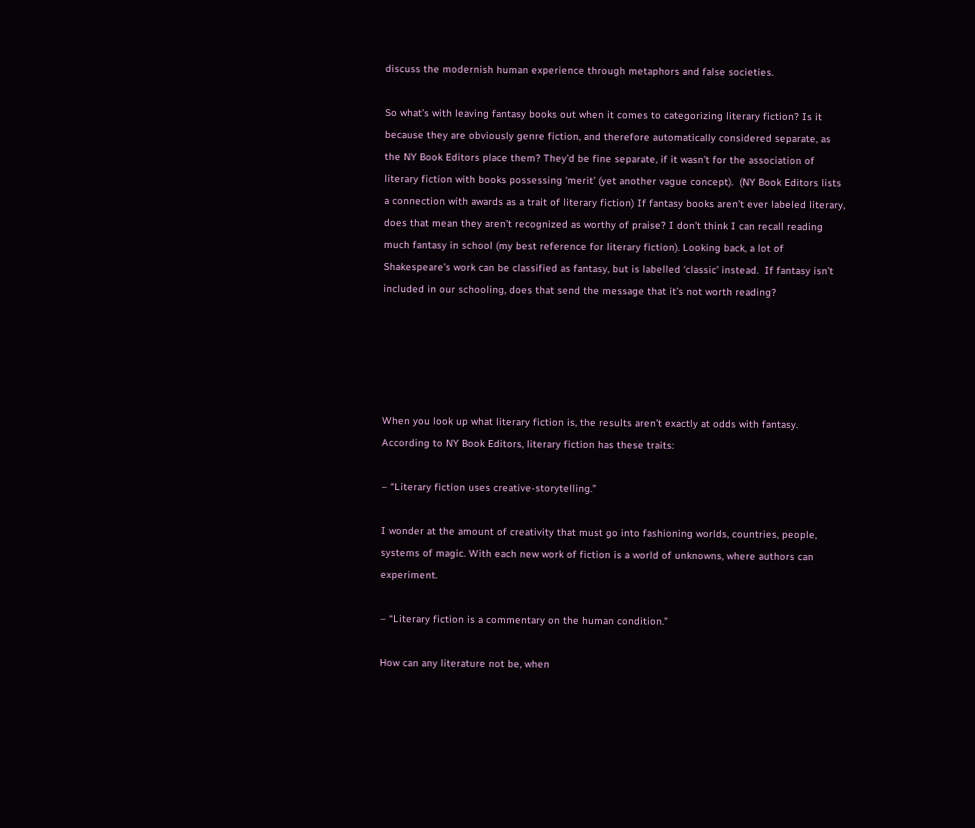discuss the modernish human experience through metaphors and false societies.

So what’s with leaving fantasy books out when it comes to categorizing literary fiction? Is it because they are obviously genre fiction, and therefore automatically considered separate, as the NY Book Editors place them? They’d be fine separate, if it wasn’t for the association of literary fiction with books possessing ‘merit’ (yet another vague concept).  (NY Book Editors lists a connection with awards as a trait of literary fiction) If fantasy books aren’t ever labeled literary, does that mean they aren’t recognized as worthy of praise? I don’t think I can recall reading much fantasy in school (my best reference for literary fiction). Looking back, a lot of Shakespeare’s work can be classified as fantasy, but is labelled ‘classic’ instead.  If fantasy isn’t included in our schooling, does that send the message that it’s not worth reading?





When you look up what literary fiction is, the results aren’t exactly at odds with fantasy. According to NY Book Editors, literary fiction has these traits:

– “Literary fiction uses creative-storytelling.”

I wonder at the amount of creativity that must go into fashioning worlds, countries, people, systems of magic. With each new work of fiction is a world of unknowns, where authors can experiment.

– “Literary fiction is a commentary on the human condition.”

How can any literature not be, when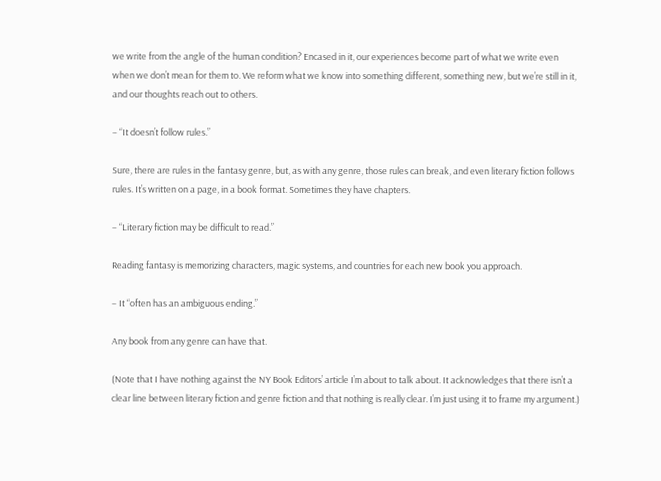we write from the angle of the human condition? Encased in it, our experiences become part of what we write even when we don’t mean for them to. We reform what we know into something different, something new, but we’re still in it, and our thoughts reach out to others.

– “It doesn’t follow rules.”

Sure, there are rules in the fantasy genre, but, as with any genre, those rules can break, and even literary fiction follows rules. It’s written on a page, in a book format. Sometimes they have chapters.

– “Literary fiction may be difficult to read.”

Reading fantasy is memorizing characters, magic systems, and countries for each new book you approach.

– It “often has an ambiguous ending.”

Any book from any genre can have that.

(Note that I have nothing against the NY Book Editors’ article I’m about to talk about. It acknowledges that there isn’t a clear line between literary fiction and genre fiction and that nothing is really clear. I’m just using it to frame my argument.)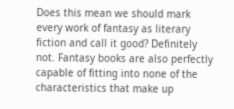Does this mean we should mark every work of fantasy as literary fiction and call it good? Definitely not. Fantasy books are also perfectly capable of fitting into none of the characteristics that make up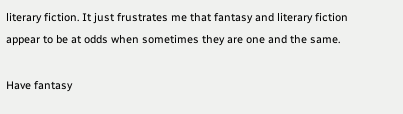literary fiction. It just frustrates me that fantasy and literary fiction appear to be at odds when sometimes they are one and the same.

Have fantasy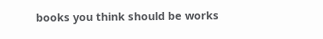books you think should be works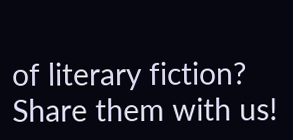of literary fiction? Share them with us!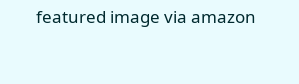featured image via amazon